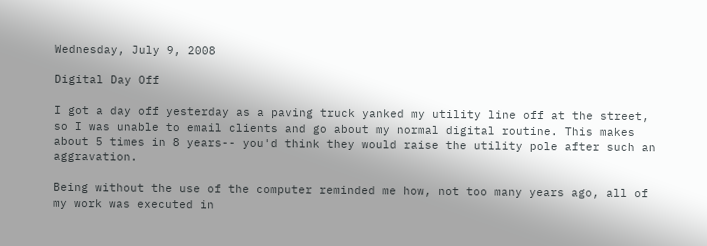Wednesday, July 9, 2008

Digital Day Off

I got a day off yesterday as a paving truck yanked my utility line off at the street, so I was unable to email clients and go about my normal digital routine. This makes about 5 times in 8 years-- you'd think they would raise the utility pole after such an aggravation.

Being without the use of the computer reminded me how, not too many years ago, all of my work was executed in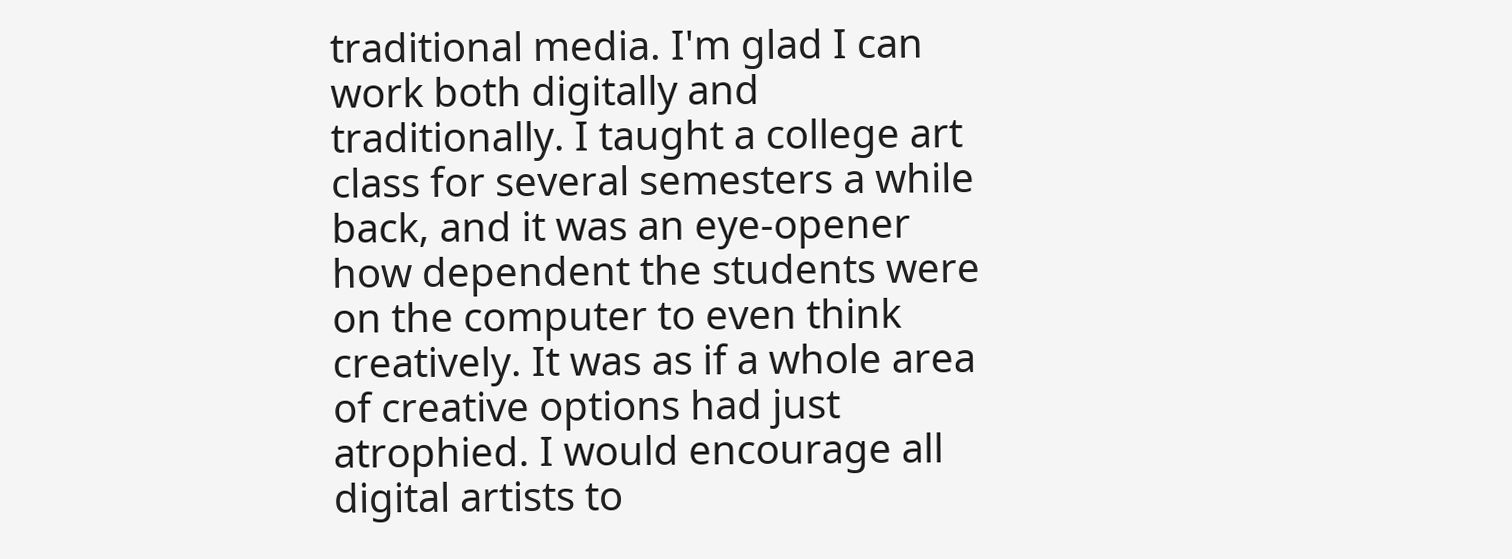traditional media. I'm glad I can work both digitally and traditionally. I taught a college art class for several semesters a while back, and it was an eye-opener how dependent the students were on the computer to even think creatively. It was as if a whole area of creative options had just atrophied. I would encourage all digital artists to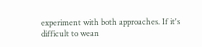experiment with both approaches. If it's difficult to wean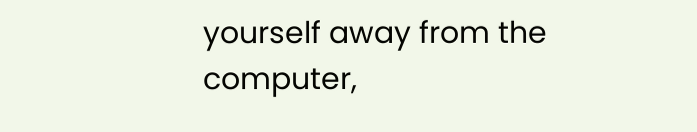yourself away from the computer,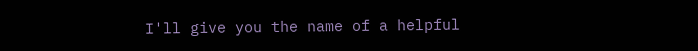I'll give you the name of a helpful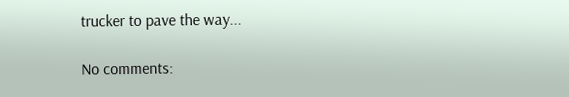trucker to pave the way...

No comments: